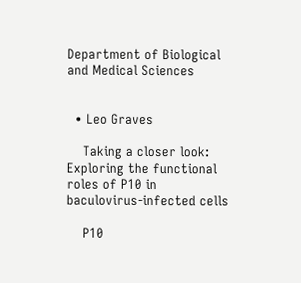Department of Biological and Medical Sciences


  • Leo Graves

    Taking a closer look: Exploring the functional roles of P10 in baculovirus-infected cells

    P10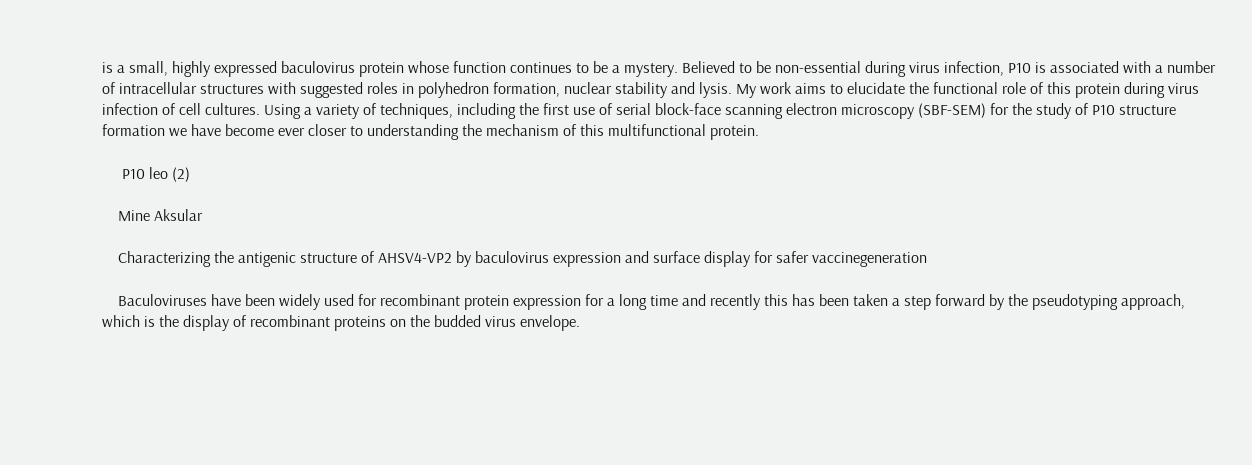is a small, highly expressed baculovirus protein whose function continues to be a mystery. Believed to be non-essential during virus infection, P10 is associated with a number of intracellular structures with suggested roles in polyhedron formation, nuclear stability and lysis. My work aims to elucidate the functional role of this protein during virus infection of cell cultures. Using a variety of techniques, including the first use of serial block-face scanning electron microscopy (SBF-SEM) for the study of P10 structure formation we have become ever closer to understanding the mechanism of this multifunctional protein.

     P10 leo (2)

    Mine Aksular

    Characterizing the antigenic structure of AHSV4-VP2 by baculovirus expression and surface display for safer vaccinegeneration

    Baculoviruses have been widely used for recombinant protein expression for a long time and recently this has been taken a step forward by the pseudotyping approach, which is the display of recombinant proteins on the budded virus envelope.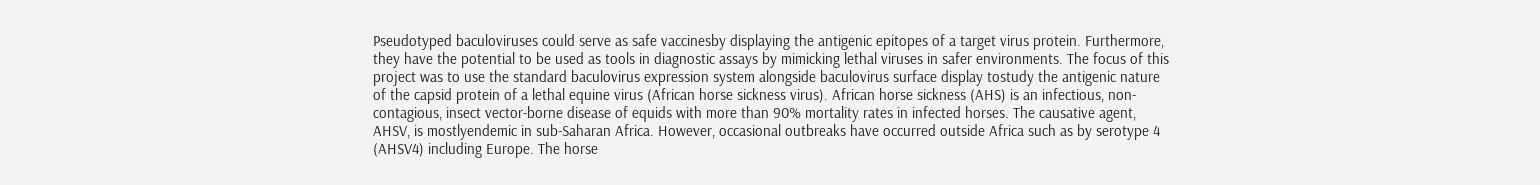Pseudotyped baculoviruses could serve as safe vaccinesby displaying the antigenic epitopes of a target virus protein. Furthermore, they have the potential to be used as tools in diagnostic assays by mimicking lethal viruses in safer environments. The focus of this project was to use the standard baculovirus expression system alongside baculovirus surface display tostudy the antigenic nature of the capsid protein of a lethal equine virus (African horse sickness virus). African horse sickness (AHS) is an infectious, non-contagious, insect vector-borne disease of equids with more than 90% mortality rates in infected horses. The causative agent, AHSV, is mostlyendemic in sub-Saharan Africa. However, occasional outbreaks have occurred outside Africa such as by serotype 4 (AHSV4) including Europe. The horse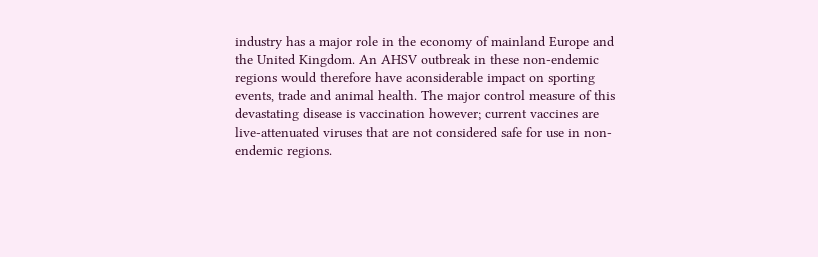industry has a major role in the economy of mainland Europe and the United Kingdom. An AHSV outbreak in these non-endemic regions would therefore have aconsiderable impact on sporting events, trade and animal health. The major control measure of this devastating disease is vaccination however; current vaccines are live-attenuated viruses that are not considered safe for use in non-endemic regions.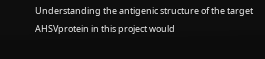Understanding the antigenic structure of the target AHSVprotein in this project would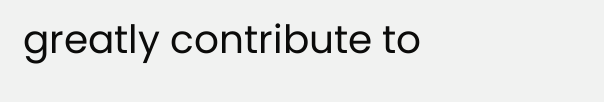greatly contribute to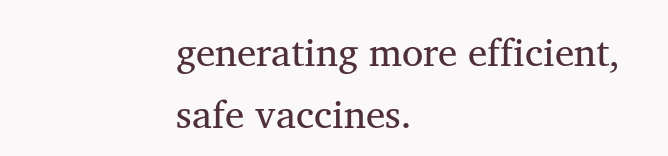generating more efficient, safe vaccines.